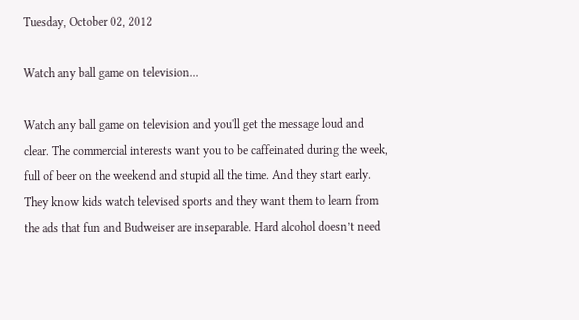Tuesday, October 02, 2012

Watch any ball game on television...

Watch any ball game on television and you'll get the message loud and clear. The commercial interests want you to be caffeinated during the week, full of beer on the weekend and stupid all the time. And they start early. They know kids watch televised sports and they want them to learn from the ads that fun and Budweiser are inseparable. Hard alcohol doesn’t need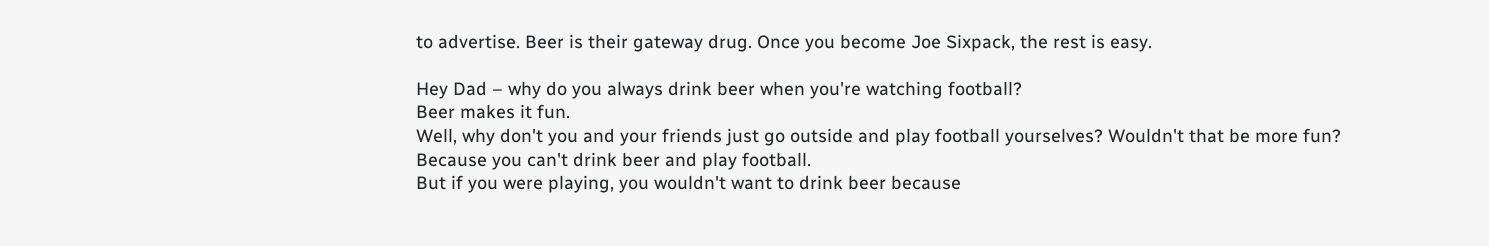to advertise. Beer is their gateway drug. Once you become Joe Sixpack, the rest is easy.

Hey Dad – why do you always drink beer when you're watching football?
Beer makes it fun.
Well, why don't you and your friends just go outside and play football yourselves? Wouldn't that be more fun?
Because you can't drink beer and play football.
But if you were playing, you wouldn't want to drink beer because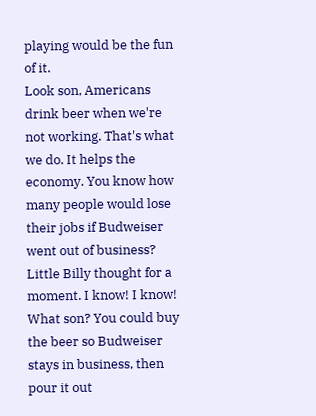playing would be the fun of it.
Look son, Americans drink beer when we're not working. That's what we do. It helps the economy. You know how many people would lose their jobs if Budweiser went out of business?
Little Billy thought for a moment. I know! I know!
What son? You could buy the beer so Budweiser stays in business, then pour it out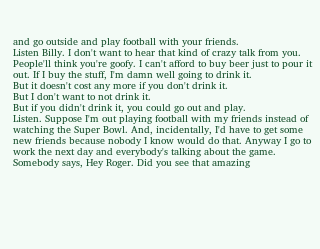and go outside and play football with your friends.
Listen Billy. I don't want to hear that kind of crazy talk from you. People'll think you're goofy. I can't afford to buy beer just to pour it out. If I buy the stuff, I'm damn well going to drink it.
But it doesn't cost any more if you don't drink it.
But I don't want to not drink it.
But if you didn't drink it, you could go out and play.
Listen. Suppose I'm out playing football with my friends instead of watching the Super Bowl. And, incidentally, I'd have to get some new friends because nobody I know would do that. Anyway I go to work the next day and everybody's talking about the game. Somebody says, Hey Roger. Did you see that amazing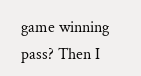game winning pass? Then I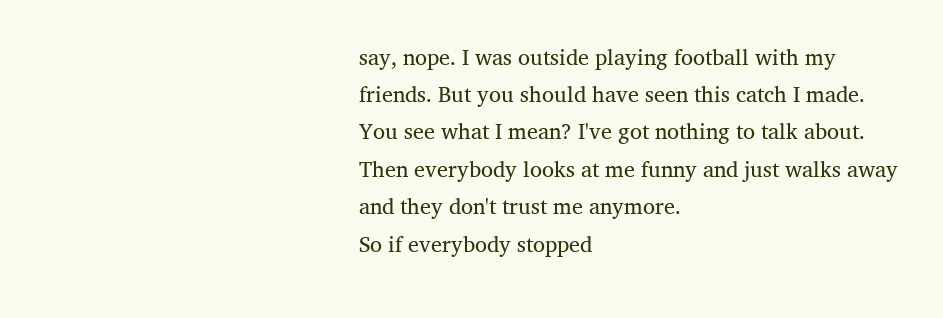say, nope. I was outside playing football with my friends. But you should have seen this catch I made. You see what I mean? I've got nothing to talk about. Then everybody looks at me funny and just walks away and they don't trust me anymore.
So if everybody stopped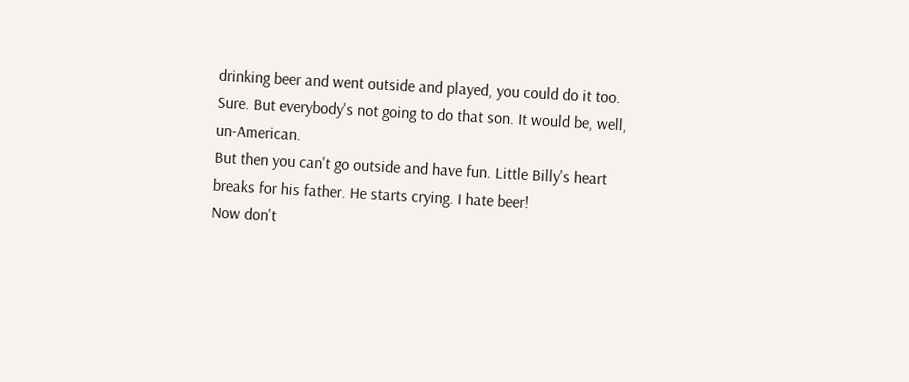drinking beer and went outside and played, you could do it too.
Sure. But everybody's not going to do that son. It would be, well, un-American.
But then you can't go outside and have fun. Little Billy's heart breaks for his father. He starts crying. I hate beer!
Now don't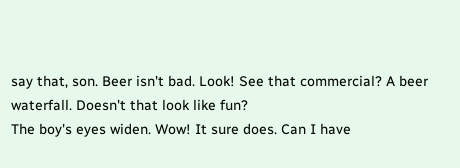say that, son. Beer isn't bad. Look! See that commercial? A beer waterfall. Doesn't that look like fun?
The boy's eyes widen. Wow! It sure does. Can I have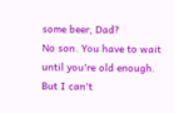some beer, Dad?
No son. You have to wait until you're old enough.
But I can't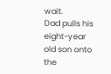wait.
Dad pulls his eight-year old son onto the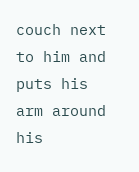couch next to him and puts his arm around his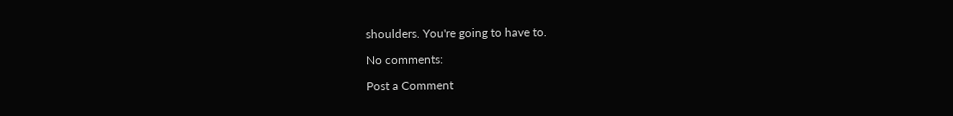shoulders. You're going to have to.

No comments:

Post a Comment